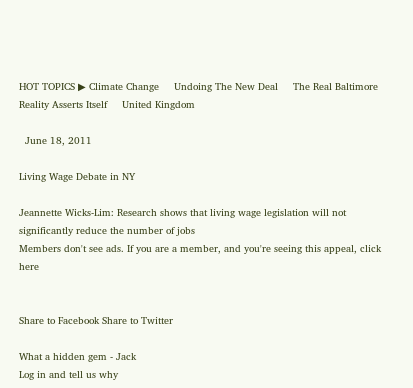HOT TOPICS ▶ Climate Change     Undoing The New Deal     The Real Baltimore     Reality Asserts Itself     United Kingdom

  June 18, 2011

Living Wage Debate in NY

Jeannette Wicks-Lim: Research shows that living wage legislation will not significantly reduce the number of jobs
Members don't see ads. If you are a member, and you're seeing this appeal, click here


Share to Facebook Share to Twitter

What a hidden gem - Jack
Log in and tell us why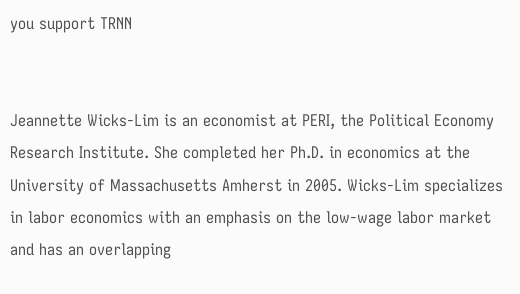you support TRNN


Jeannette Wicks-Lim is an economist at PERI, the Political Economy Research Institute. She completed her Ph.D. in economics at the University of Massachusetts Amherst in 2005. Wicks-Lim specializes in labor economics with an emphasis on the low-wage labor market and has an overlapping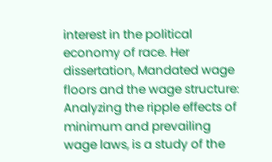interest in the political economy of race. Her dissertation, Mandated wage floors and the wage structure: Analyzing the ripple effects of minimum and prevailing wage laws, is a study of the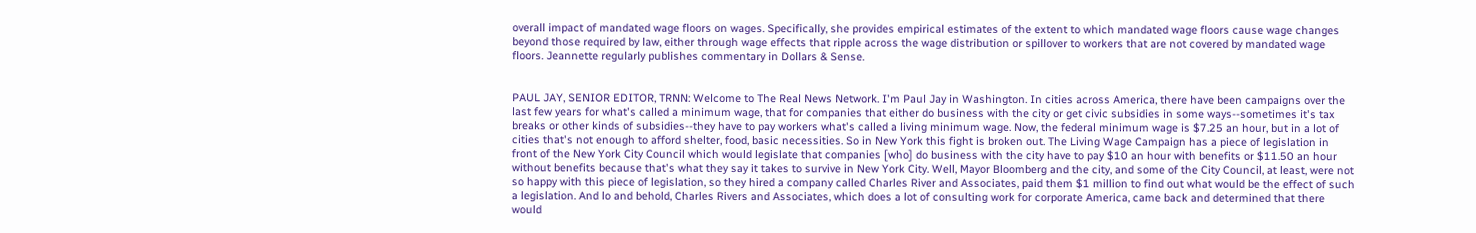overall impact of mandated wage floors on wages. Specifically, she provides empirical estimates of the extent to which mandated wage floors cause wage changes beyond those required by law, either through wage effects that ripple across the wage distribution or spillover to workers that are not covered by mandated wage floors. Jeannette regularly publishes commentary in Dollars & Sense.


PAUL JAY, SENIOR EDITOR, TRNN: Welcome to The Real News Network. I'm Paul Jay in Washington. In cities across America, there have been campaigns over the last few years for what's called a minimum wage, that for companies that either do business with the city or get civic subsidies in some ways--sometimes it's tax breaks or other kinds of subsidies--they have to pay workers what's called a living minimum wage. Now, the federal minimum wage is $7.25 an hour, but in a lot of cities that's not enough to afford shelter, food, basic necessities. So in New York this fight is broken out. The Living Wage Campaign has a piece of legislation in front of the New York City Council which would legislate that companies [who] do business with the city have to pay $10 an hour with benefits or $11.50 an hour without benefits because that's what they say it takes to survive in New York City. Well, Mayor Bloomberg and the city, and some of the City Council, at least, were not so happy with this piece of legislation, so they hired a company called Charles River and Associates, paid them $1 million to find out what would be the effect of such a legislation. And lo and behold, Charles Rivers and Associates, which does a lot of consulting work for corporate America, came back and determined that there would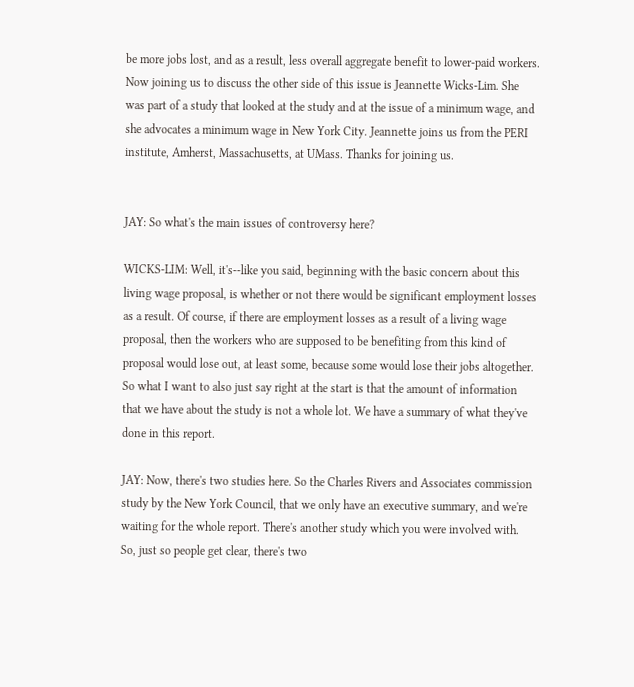be more jobs lost, and as a result, less overall aggregate benefit to lower-paid workers. Now joining us to discuss the other side of this issue is Jeannette Wicks-Lim. She was part of a study that looked at the study and at the issue of a minimum wage, and she advocates a minimum wage in New York City. Jeannette joins us from the PERI institute, Amherst, Massachusetts, at UMass. Thanks for joining us.


JAY: So what's the main issues of controversy here?

WICKS-LIM: Well, it's--like you said, beginning with the basic concern about this living wage proposal, is whether or not there would be significant employment losses as a result. Of course, if there are employment losses as a result of a living wage proposal, then the workers who are supposed to be benefiting from this kind of proposal would lose out, at least some, because some would lose their jobs altogether. So what I want to also just say right at the start is that the amount of information that we have about the study is not a whole lot. We have a summary of what they've done in this report.

JAY: Now, there's two studies here. So the Charles Rivers and Associates commission study by the New York Council, that we only have an executive summary, and we're waiting for the whole report. There's another study which you were involved with. So, just so people get clear, there's two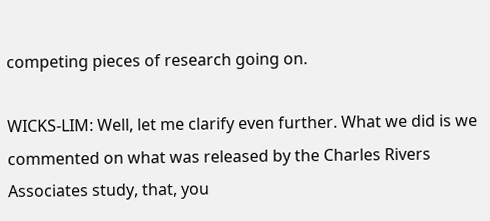competing pieces of research going on.

WICKS-LIM: Well, let me clarify even further. What we did is we commented on what was released by the Charles Rivers Associates study, that, you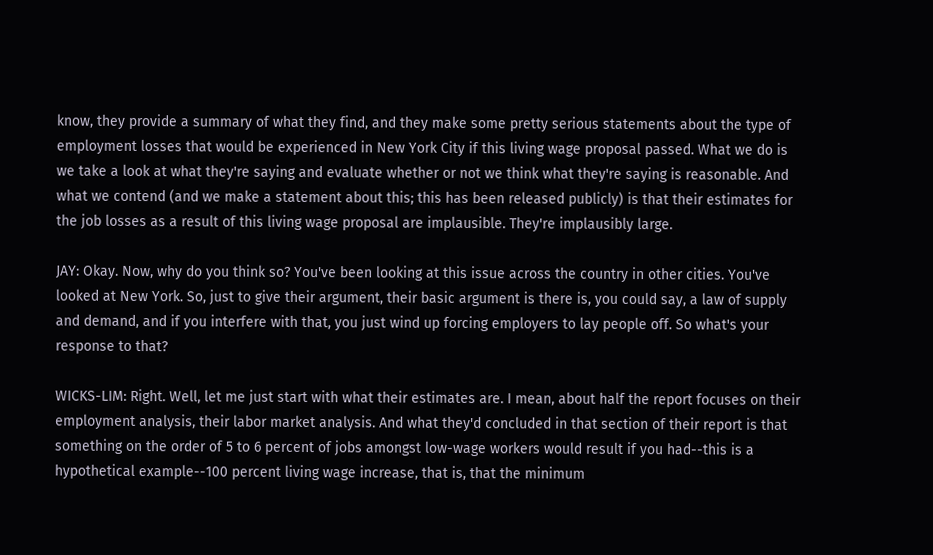know, they provide a summary of what they find, and they make some pretty serious statements about the type of employment losses that would be experienced in New York City if this living wage proposal passed. What we do is we take a look at what they're saying and evaluate whether or not we think what they're saying is reasonable. And what we contend (and we make a statement about this; this has been released publicly) is that their estimates for the job losses as a result of this living wage proposal are implausible. They're implausibly large.

JAY: Okay. Now, why do you think so? You've been looking at this issue across the country in other cities. You've looked at New York. So, just to give their argument, their basic argument is there is, you could say, a law of supply and demand, and if you interfere with that, you just wind up forcing employers to lay people off. So what's your response to that?

WICKS-LIM: Right. Well, let me just start with what their estimates are. I mean, about half the report focuses on their employment analysis, their labor market analysis. And what they'd concluded in that section of their report is that something on the order of 5 to 6 percent of jobs amongst low-wage workers would result if you had--this is a hypothetical example--100 percent living wage increase, that is, that the minimum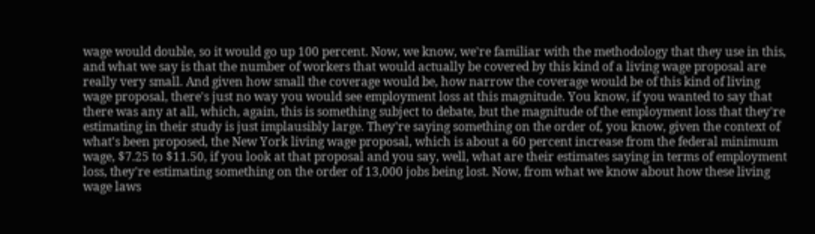wage would double, so it would go up 100 percent. Now, we know, we're familiar with the methodology that they use in this, and what we say is that the number of workers that would actually be covered by this kind of a living wage proposal are really very small. And given how small the coverage would be, how narrow the coverage would be of this kind of living wage proposal, there's just no way you would see employment loss at this magnitude. You know, if you wanted to say that there was any at all, which, again, this is something subject to debate, but the magnitude of the employment loss that they're estimating in their study is just implausibly large. They're saying something on the order of, you know, given the context of what's been proposed, the New York living wage proposal, which is about a 60 percent increase from the federal minimum wage, $7.25 to $11.50, if you look at that proposal and you say, well, what are their estimates saying in terms of employment loss, they're estimating something on the order of 13,000 jobs being lost. Now, from what we know about how these living wage laws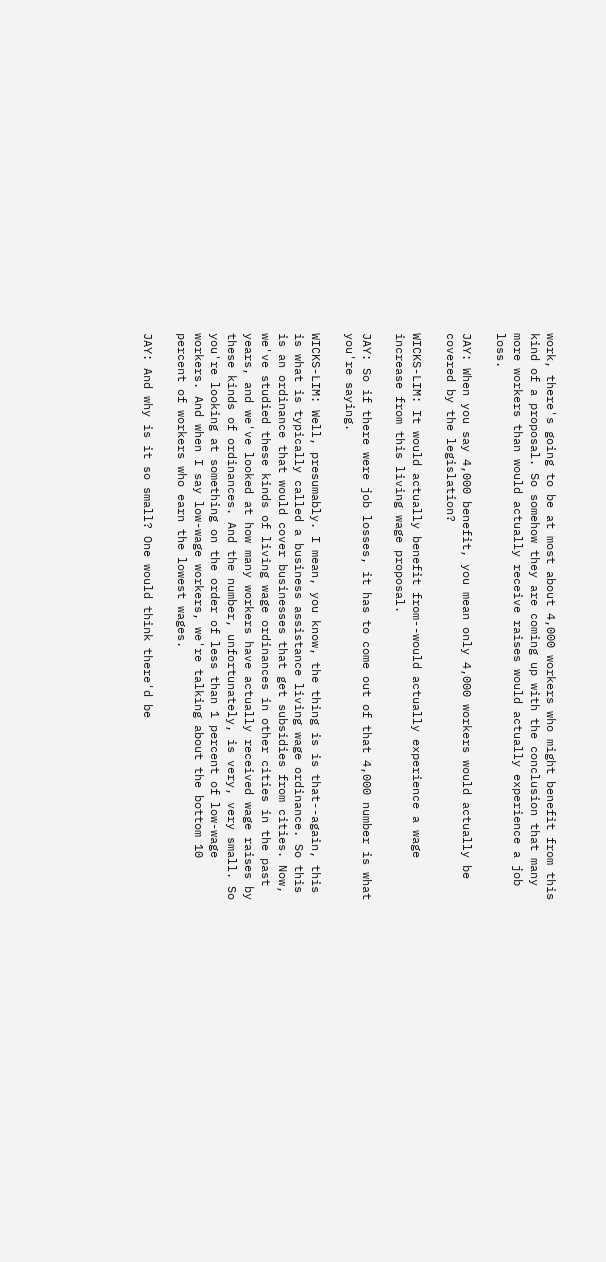work, there's going to be at most about 4,000 workers who might benefit from this kind of a proposal. So somehow they are coming up with the conclusion that many more workers than would actually receive raises would actually experience a job loss.

JAY: When you say 4,000 benefit, you mean only 4,000 workers would actually be covered by the legislation?

WICKS-LIM: It would actually benefit from--would actually experience a wage increase from this living wage proposal.

JAY: So if there were job losses, it has to come out of that 4,000 number is what you're saying.

WICKS-LIM: Well, presumably. I mean, you know, the thing is is that--again, this is what is typically called a business assistance living wage ordinance. So this is an ordinance that would cover businesses that get subsidies from cities. Now, we've studied these kinds of living wage ordinances in other cities in the past years, and we've looked at how many workers have actually received wage raises by these kinds of ordinances. And the number, unfortunately, is very, very small. So you're looking at something on the order of less than 1 percent of low-wage workers. And when I say low-wage workers, we're talking about the bottom 10 percent of workers who earn the lowest wages.

JAY: And why is it so small? One would think there'd be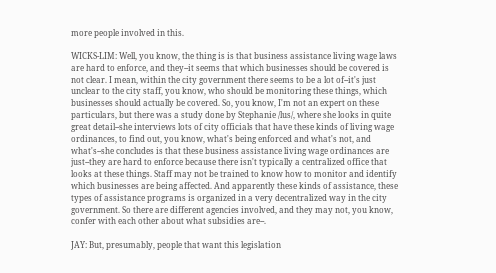more people involved in this.

WICKS-LIM: Well, you know, the thing is is that business assistance living wage laws are hard to enforce, and they--it seems that which businesses should be covered is not clear. I mean, within the city government there seems to be a lot of--it's just unclear to the city staff, you know, who should be monitoring these things, which businesses should actually be covered. So, you know, I'm not an expert on these particulars, but there was a study done by Stephanie /lus/, where she looks in quite great detail--she interviews lots of city officials that have these kinds of living wage ordinances, to find out, you know, what's being enforced and what's not, and what's--she concludes is that these business assistance living wage ordinances are just--they are hard to enforce because there isn't typically a centralized office that looks at these things. Staff may not be trained to know how to monitor and identify which businesses are being affected. And apparently these kinds of assistance, these types of assistance programs is organized in a very decentralized way in the city government. So there are different agencies involved, and they may not, you know, confer with each other about what subsidies are--.

JAY: But, presumably, people that want this legislation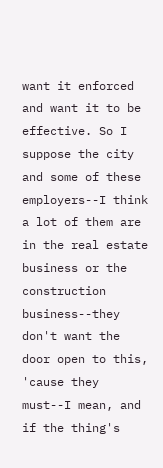want it enforced and want it to be effective. So I suppose the city and some of these employers--I think a lot of them are in the real estate business or the construction business--they don't want the door open to this, 'cause they must--I mean, and if the thing's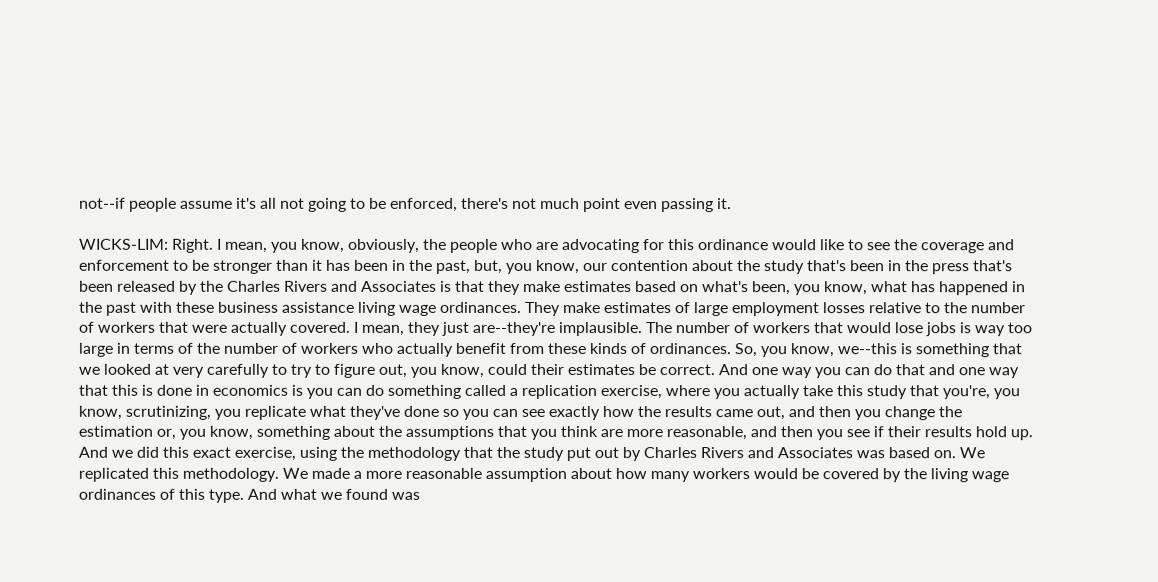not--if people assume it's all not going to be enforced, there's not much point even passing it.

WICKS-LIM: Right. I mean, you know, obviously, the people who are advocating for this ordinance would like to see the coverage and enforcement to be stronger than it has been in the past, but, you know, our contention about the study that's been in the press that's been released by the Charles Rivers and Associates is that they make estimates based on what's been, you know, what has happened in the past with these business assistance living wage ordinances. They make estimates of large employment losses relative to the number of workers that were actually covered. I mean, they just are--they're implausible. The number of workers that would lose jobs is way too large in terms of the number of workers who actually benefit from these kinds of ordinances. So, you know, we--this is something that we looked at very carefully to try to figure out, you know, could their estimates be correct. And one way you can do that and one way that this is done in economics is you can do something called a replication exercise, where you actually take this study that you're, you know, scrutinizing, you replicate what they've done so you can see exactly how the results came out, and then you change the estimation or, you know, something about the assumptions that you think are more reasonable, and then you see if their results hold up. And we did this exact exercise, using the methodology that the study put out by Charles Rivers and Associates was based on. We replicated this methodology. We made a more reasonable assumption about how many workers would be covered by the living wage ordinances of this type. And what we found was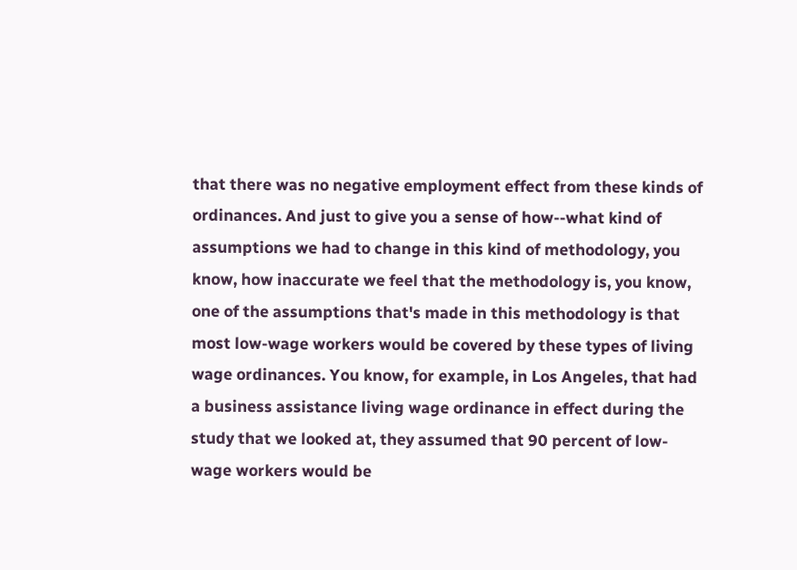that there was no negative employment effect from these kinds of ordinances. And just to give you a sense of how--what kind of assumptions we had to change in this kind of methodology, you know, how inaccurate we feel that the methodology is, you know, one of the assumptions that's made in this methodology is that most low-wage workers would be covered by these types of living wage ordinances. You know, for example, in Los Angeles, that had a business assistance living wage ordinance in effect during the study that we looked at, they assumed that 90 percent of low-wage workers would be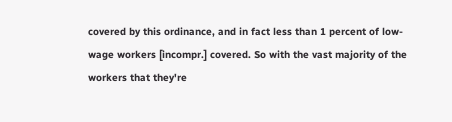covered by this ordinance, and in fact less than 1 percent of low-wage workers [incompr.] covered. So with the vast majority of the workers that they're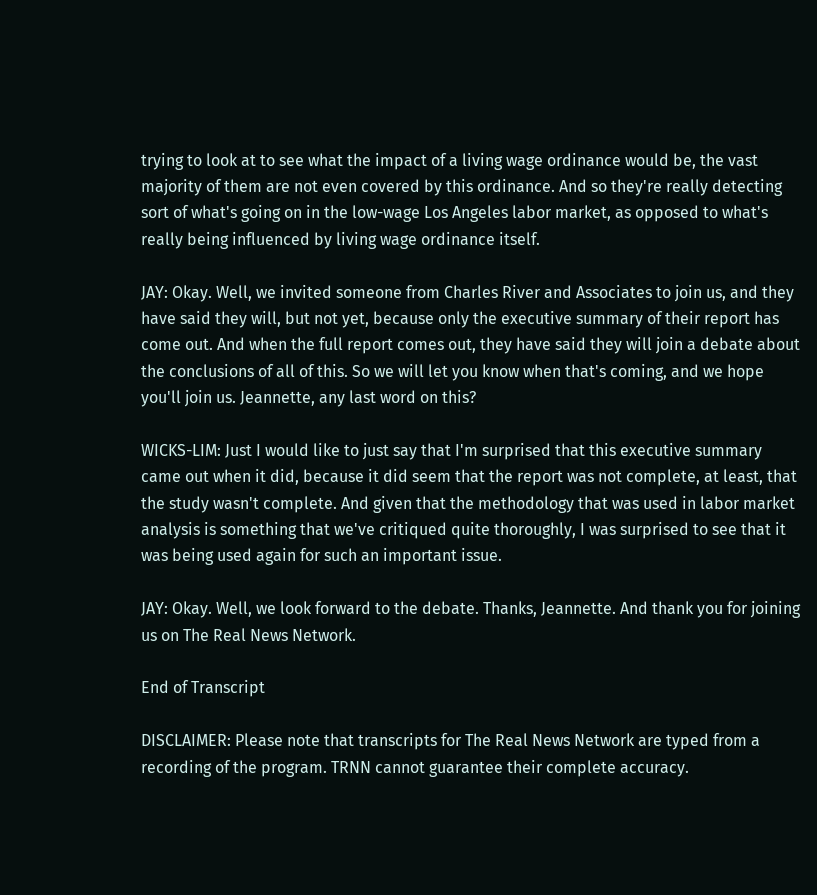trying to look at to see what the impact of a living wage ordinance would be, the vast majority of them are not even covered by this ordinance. And so they're really detecting sort of what's going on in the low-wage Los Angeles labor market, as opposed to what's really being influenced by living wage ordinance itself.

JAY: Okay. Well, we invited someone from Charles River and Associates to join us, and they have said they will, but not yet, because only the executive summary of their report has come out. And when the full report comes out, they have said they will join a debate about the conclusions of all of this. So we will let you know when that's coming, and we hope you'll join us. Jeannette, any last word on this?

WICKS-LIM: Just I would like to just say that I'm surprised that this executive summary came out when it did, because it did seem that the report was not complete, at least, that the study wasn't complete. And given that the methodology that was used in labor market analysis is something that we've critiqued quite thoroughly, I was surprised to see that it was being used again for such an important issue.

JAY: Okay. Well, we look forward to the debate. Thanks, Jeannette. And thank you for joining us on The Real News Network.

End of Transcript

DISCLAIMER: Please note that transcripts for The Real News Network are typed from a recording of the program. TRNN cannot guarantee their complete accuracy.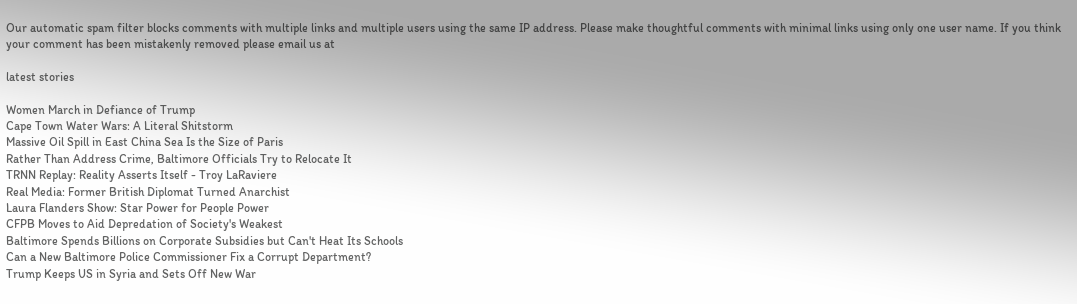Our automatic spam filter blocks comments with multiple links and multiple users using the same IP address. Please make thoughtful comments with minimal links using only one user name. If you think your comment has been mistakenly removed please email us at

latest stories

Women March in Defiance of Trump
Cape Town Water Wars: A Literal Shitstorm
Massive Oil Spill in East China Sea Is the Size of Paris
Rather Than Address Crime, Baltimore Officials Try to Relocate It
TRNN Replay: Reality Asserts Itself - Troy LaRaviere
Real Media: Former British Diplomat Turned Anarchist
Laura Flanders Show: Star Power for People Power
CFPB Moves to Aid Depredation of Society's Weakest
Baltimore Spends Billions on Corporate Subsidies but Can't Heat Its Schools
Can a New Baltimore Police Commissioner Fix a Corrupt Department?
Trump Keeps US in Syria and Sets Off New War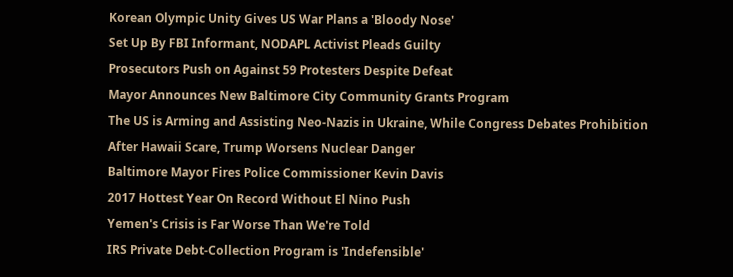Korean Olympic Unity Gives US War Plans a 'Bloody Nose'
Set Up By FBI Informant, NODAPL Activist Pleads Guilty
Prosecutors Push on Against 59 Protesters Despite Defeat
Mayor Announces New Baltimore City Community Grants Program
The US is Arming and Assisting Neo-Nazis in Ukraine, While Congress Debates Prohibition
After Hawaii Scare, Trump Worsens Nuclear Danger
Baltimore Mayor Fires Police Commissioner Kevin Davis
2017 Hottest Year On Record Without El Nino Push
Yemen's Crisis is Far Worse Than We're Told
IRS Private Debt-Collection Program is 'Indefensible'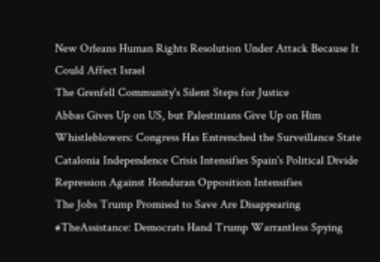New Orleans Human Rights Resolution Under Attack Because It Could Affect Israel
The Grenfell Community's Silent Steps for Justice
Abbas Gives Up on US, but Palestinians Give Up on Him
Whistleblowers: Congress Has Entrenched the Surveillance State
Catalonia Independence Crisis Intensifies Spain's Political Divide
Repression Against Honduran Opposition Intensifies
The Jobs Trump Promised to Save Are Disappearing
#TheAssistance: Democrats Hand Trump Warrantless Spying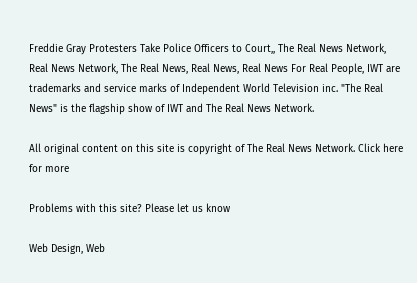Freddie Gray Protesters Take Police Officers to Court,, The Real News Network, Real News Network, The Real News, Real News, Real News For Real People, IWT are trademarks and service marks of Independent World Television inc. "The Real News" is the flagship show of IWT and The Real News Network.

All original content on this site is copyright of The Real News Network. Click here for more

Problems with this site? Please let us know

Web Design, Web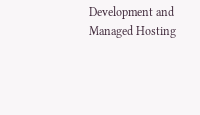Development and Managed Hosting